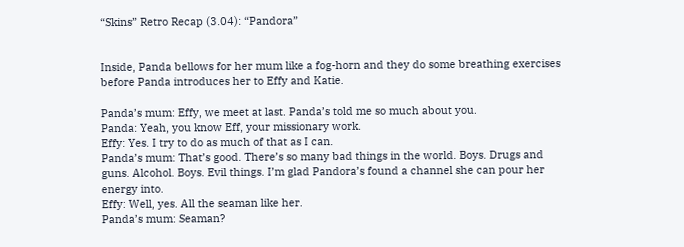“Skins” Retro Recap (3.04): “Pandora”


Inside, Panda bellows for her mum like a fog-horn and they do some breathing exercises before Panda introduces her to Effy and Katie.

Panda’s mum: Effy, we meet at last. Panda’s told me so much about you.
Panda: Yeah, you know Eff, your missionary work.
Effy: Yes. I try to do as much of that as I can.
Panda’s mum: That’s good. There’s so many bad things in the world. Boys. Drugs and guns. Alcohol. Boys. Evil things. I’m glad Pandora’s found a channel she can pour her energy into.
Effy: Well, yes. All the seaman like her.
Panda’s mum: Seaman?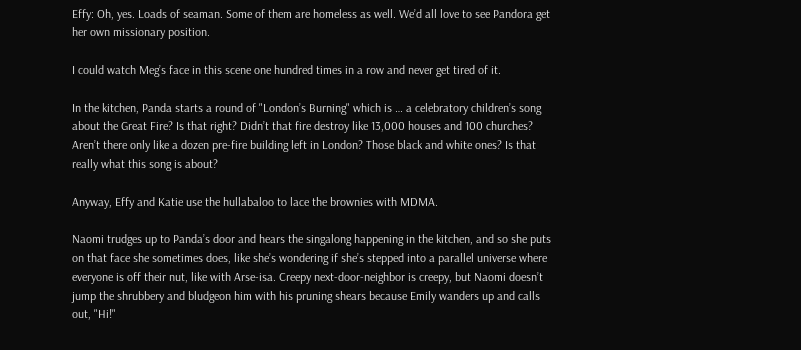Effy: Oh, yes. Loads of seaman. Some of them are homeless as well. We’d all love to see Pandora get her own missionary position.

I could watch Meg’s face in this scene one hundred times in a row and never get tired of it.

In the kitchen, Panda starts a round of "London’s Burning" which is … a celebratory children’s song about the Great Fire? Is that right? Didn’t that fire destroy like 13,000 houses and 100 churches? Aren’t there only like a dozen pre-fire building left in London? Those black and white ones? Is that really what this song is about?

Anyway, Effy and Katie use the hullabaloo to lace the brownies with MDMA.

Naomi trudges up to Panda’s door and hears the singalong happening in the kitchen, and so she puts on that face she sometimes does, like she’s wondering if she’s stepped into a parallel universe where everyone is off their nut, like with Arse-isa. Creepy next-door-neighbor is creepy, but Naomi doesn’t jump the shrubbery and bludgeon him with his pruning shears because Emily wanders up and calls out, "Hi!"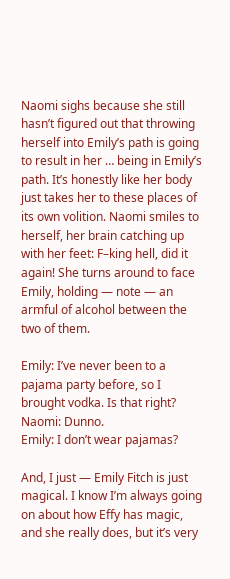Naomi sighs because she still hasn’t figured out that throwing herself into Emily’s path is going to result in her … being in Emily’s path. It’s honestly like her body just takes her to these places of its own volition. Naomi smiles to herself, her brain catching up with her feet: F–king hell, did it again! She turns around to face Emily, holding — note — an armful of alcohol between the two of them.

Emily: I’ve never been to a pajama party before, so I brought vodka. Is that right?
Naomi: Dunno.
Emily: I don’t wear pajamas?

And, I just — Emily Fitch is just magical. I know I’m always going on about how Effy has magic, and she really does, but it’s very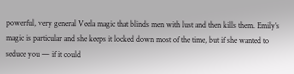powerful, very general Veela magic that blinds men with lust and then kills them. Emily’s magic is particular and she keeps it locked down most of the time, but if she wanted to seduce you — if it could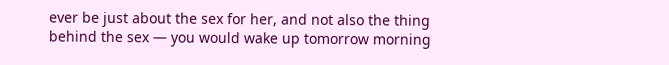ever be just about the sex for her, and not also the thing behind the sex — you would wake up tomorrow morning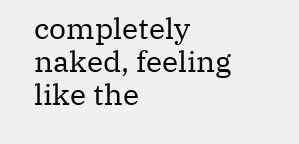completely naked, feeling like the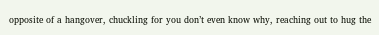opposite of a hangover, chuckling for you don’t even know why, reaching out to hug the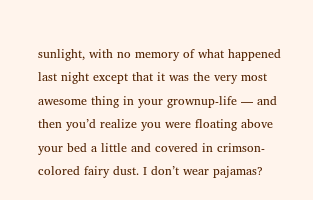sunlight, with no memory of what happened last night except that it was the very most awesome thing in your grownup-life — and then you’d realize you were floating above your bed a little and covered in crimson-colored fairy dust. I don’t wear pajamas?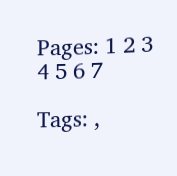Pages: 1 2 3 4 5 6 7

Tags: ,